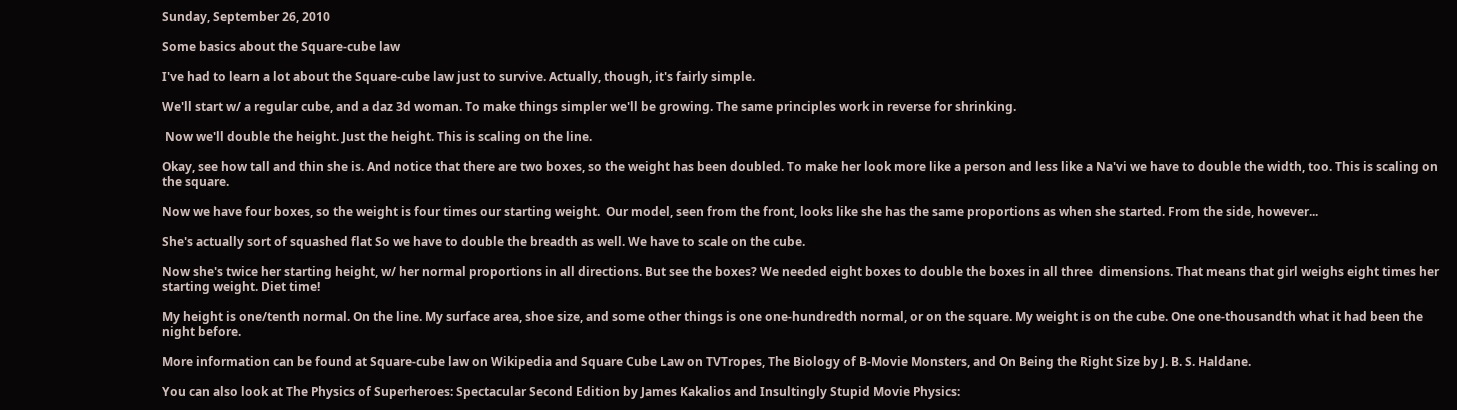Sunday, September 26, 2010

Some basics about the Square-cube law

I've had to learn a lot about the Square-cube law just to survive. Actually, though, it's fairly simple.

We'll start w/ a regular cube, and a daz 3d woman. To make things simpler we'll be growing. The same principles work in reverse for shrinking.

 Now we'll double the height. Just the height. This is scaling on the line.

Okay, see how tall and thin she is. And notice that there are two boxes, so the weight has been doubled. To make her look more like a person and less like a Na'vi we have to double the width, too. This is scaling on the square.

Now we have four boxes, so the weight is four times our starting weight.  Our model, seen from the front, looks like she has the same proportions as when she started. From the side, however...

She's actually sort of squashed flat So we have to double the breadth as well. We have to scale on the cube.

Now she's twice her starting height, w/ her normal proportions in all directions. But see the boxes? We needed eight boxes to double the boxes in all three  dimensions. That means that girl weighs eight times her starting weight. Diet time!

My height is one/tenth normal. On the line. My surface area, shoe size, and some other things is one one-hundredth normal, or on the square. My weight is on the cube. One one-thousandth what it had been the night before.

More information can be found at Square-cube law on Wikipedia and Square Cube Law on TVTropes, The Biology of B-Movie Monsters, and On Being the Right Size by J. B. S. Haldane.

You can also look at The Physics of Superheroes: Spectacular Second Edition by James Kakalios and Insultingly Stupid Movie Physics: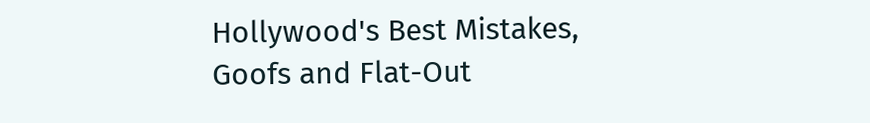Hollywood's Best Mistakes, Goofs and Flat-Out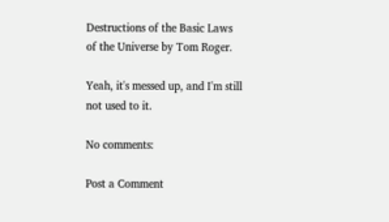Destructions of the Basic Laws of the Universe by Tom Roger.

Yeah, it's messed up, and I'm still not used to it.

No comments:

Post a Comment